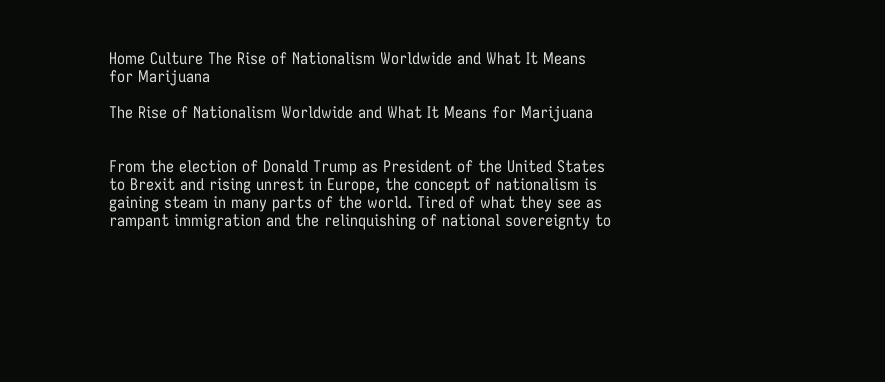Home Culture The Rise of Nationalism Worldwide and What It Means for Marijuana

The Rise of Nationalism Worldwide and What It Means for Marijuana


From the election of Donald Trump as President of the United States to Brexit and rising unrest in Europe, the concept of nationalism is gaining steam in many parts of the world. Tired of what they see as rampant immigration and the relinquishing of national sovereignty to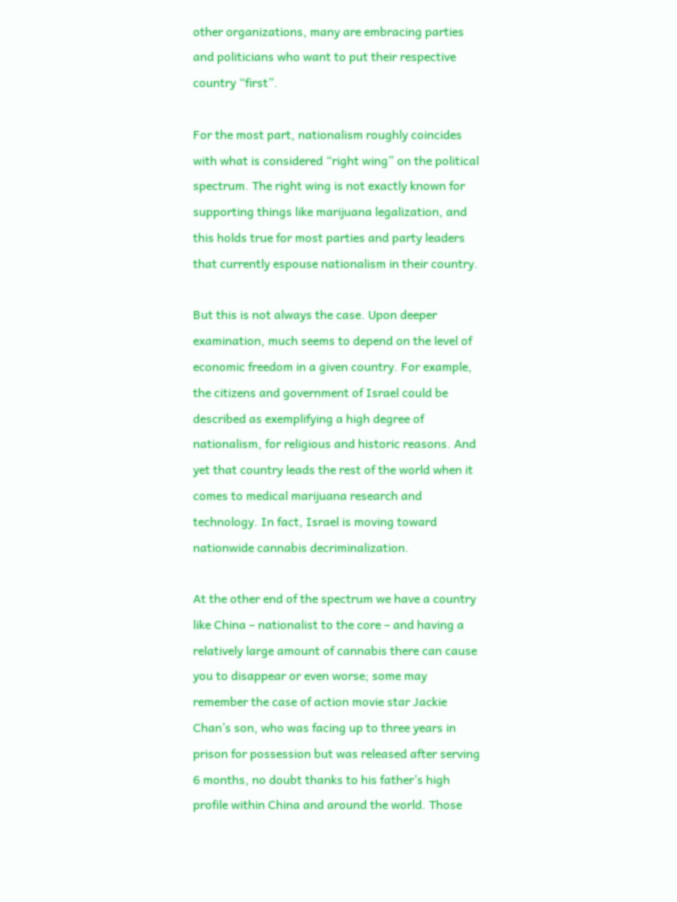other organizations, many are embracing parties and politicians who want to put their respective country “first”.

For the most part, nationalism roughly coincides with what is considered “right wing” on the political spectrum. The right wing is not exactly known for supporting things like marijuana legalization, and this holds true for most parties and party leaders that currently espouse nationalism in their country.

But this is not always the case. Upon deeper examination, much seems to depend on the level of economic freedom in a given country. For example, the citizens and government of Israel could be described as exemplifying a high degree of nationalism, for religious and historic reasons. And yet that country leads the rest of the world when it comes to medical marijuana research and technology. In fact, Israel is moving toward nationwide cannabis decriminalization.

At the other end of the spectrum we have a country like China – nationalist to the core – and having a relatively large amount of cannabis there can cause you to disappear or even worse; some may remember the case of action movie star Jackie Chan’s son, who was facing up to three years in prison for possession but was released after serving 6 months, no doubt thanks to his father’s high profile within China and around the world. Those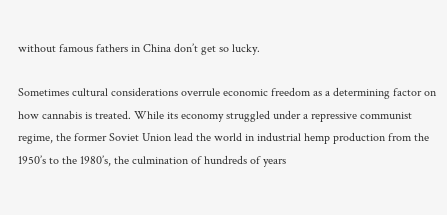without famous fathers in China don’t get so lucky.

Sometimes cultural considerations overrule economic freedom as a determining factor on how cannabis is treated. While its economy struggled under a repressive communist regime, the former Soviet Union lead the world in industrial hemp production from the 1950’s to the 1980’s, the culmination of hundreds of years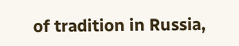of tradition in Russia,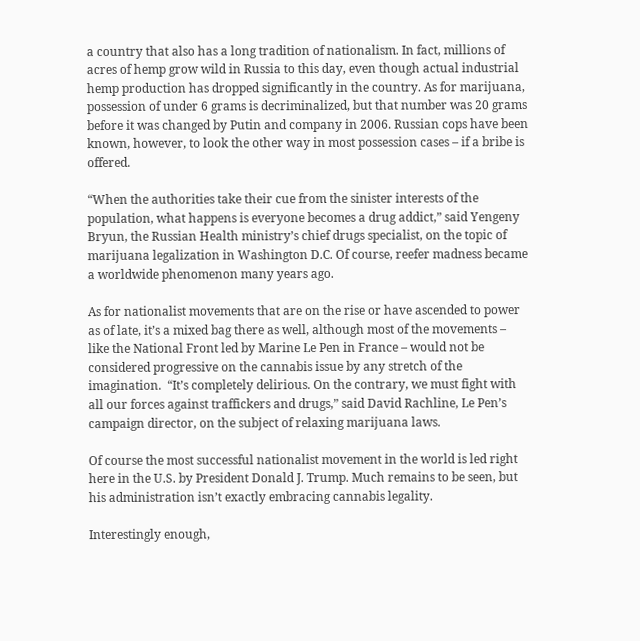a country that also has a long tradition of nationalism. In fact, millions of acres of hemp grow wild in Russia to this day, even though actual industrial hemp production has dropped significantly in the country. As for marijuana, possession of under 6 grams is decriminalized, but that number was 20 grams before it was changed by Putin and company in 2006. Russian cops have been known, however, to look the other way in most possession cases – if a bribe is offered.

“When the authorities take their cue from the sinister interests of the population, what happens is everyone becomes a drug addict,” said Yengeny Bryun, the Russian Health ministry’s chief drugs specialist, on the topic of marijuana legalization in Washington D.C. Of course, reefer madness became a worldwide phenomenon many years ago.

As for nationalist movements that are on the rise or have ascended to power as of late, it’s a mixed bag there as well, although most of the movements – like the National Front led by Marine Le Pen in France – would not be considered progressive on the cannabis issue by any stretch of the imagination.  “It’s completely delirious. On the contrary, we must fight with all our forces against traffickers and drugs,” said David Rachline, Le Pen’s campaign director, on the subject of relaxing marijuana laws.

Of course the most successful nationalist movement in the world is led right here in the U.S. by President Donald J. Trump. Much remains to be seen, but his administration isn’t exactly embracing cannabis legality.

Interestingly enough,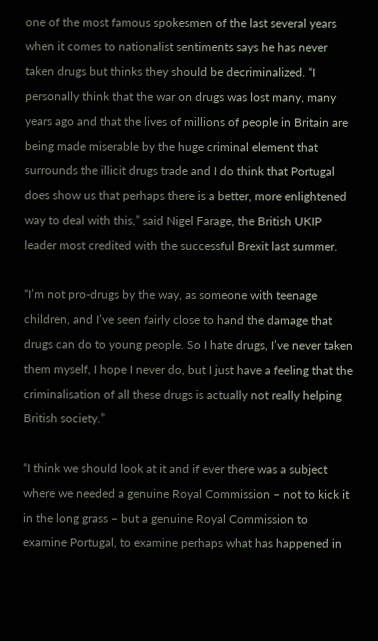one of the most famous spokesmen of the last several years when it comes to nationalist sentiments says he has never taken drugs but thinks they should be decriminalized. “I personally think that the war on drugs was lost many, many years ago and that the lives of millions of people in Britain are being made miserable by the huge criminal element that surrounds the illicit drugs trade and I do think that Portugal does show us that perhaps there is a better, more enlightened way to deal with this,” said Nigel Farage, the British UKIP leader most credited with the successful Brexit last summer.

“I’m not pro-drugs by the way, as someone with teenage children, and I’ve seen fairly close to hand the damage that drugs can do to young people. So I hate drugs, I’ve never taken them myself, I hope I never do, but I just have a feeling that the criminalisation of all these drugs is actually not really helping British society.”

“I think we should look at it and if ever there was a subject where we needed a genuine Royal Commission – not to kick it in the long grass – but a genuine Royal Commission to examine Portugal, to examine perhaps what has happened in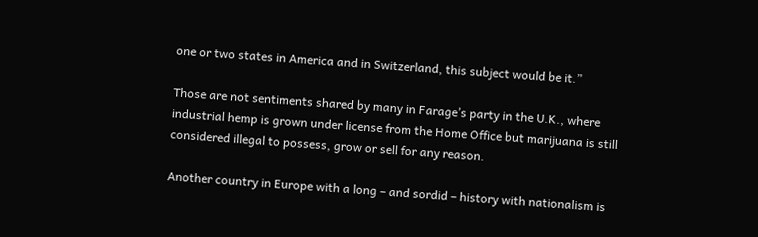one or two states in America and in Switzerland, this subject would be it.”

Those are not sentiments shared by many in Farage’s party in the U.K., where industrial hemp is grown under license from the Home Office but marijuana is still considered illegal to possess, grow or sell for any reason.

Another country in Europe with a long – and sordid – history with nationalism is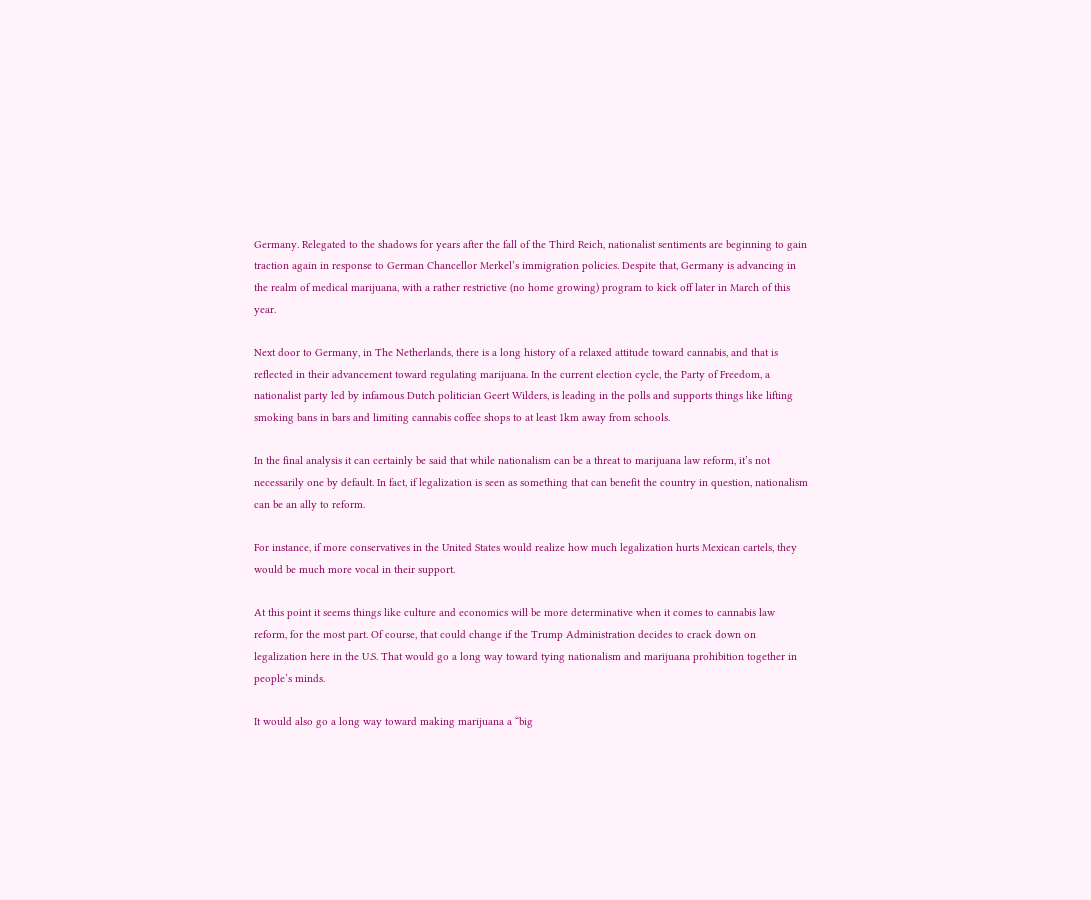Germany. Relegated to the shadows for years after the fall of the Third Reich, nationalist sentiments are beginning to gain traction again in response to German Chancellor Merkel’s immigration policies. Despite that, Germany is advancing in the realm of medical marijuana, with a rather restrictive (no home growing) program to kick off later in March of this year.

Next door to Germany, in The Netherlands, there is a long history of a relaxed attitude toward cannabis, and that is reflected in their advancement toward regulating marijuana. In the current election cycle, the Party of Freedom, a nationalist party led by infamous Dutch politician Geert Wilders, is leading in the polls and supports things like lifting smoking bans in bars and limiting cannabis coffee shops to at least 1km away from schools.

In the final analysis it can certainly be said that while nationalism can be a threat to marijuana law reform, it’s not necessarily one by default. In fact, if legalization is seen as something that can benefit the country in question, nationalism can be an ally to reform.

For instance, if more conservatives in the United States would realize how much legalization hurts Mexican cartels, they would be much more vocal in their support.

At this point it seems things like culture and economics will be more determinative when it comes to cannabis law reform, for the most part. Of course, that could change if the Trump Administration decides to crack down on legalization here in the U.S. That would go a long way toward tying nationalism and marijuana prohibition together in people’s minds.

It would also go a long way toward making marijuana a “big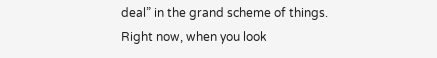deal” in the grand scheme of things. Right now, when you look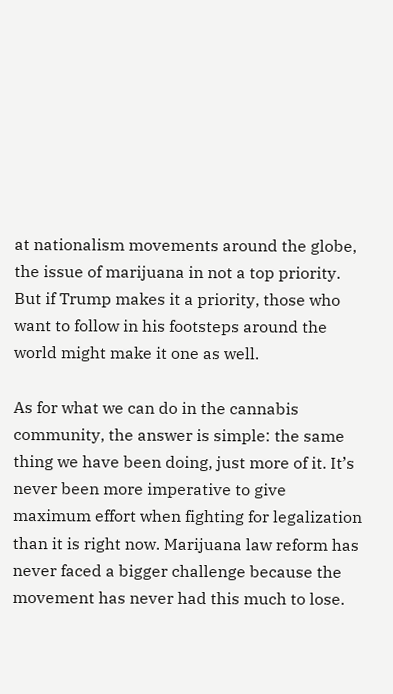at nationalism movements around the globe, the issue of marijuana in not a top priority. But if Trump makes it a priority, those who want to follow in his footsteps around the world might make it one as well.

As for what we can do in the cannabis community, the answer is simple: the same thing we have been doing, just more of it. It’s never been more imperative to give maximum effort when fighting for legalization than it is right now. Marijuana law reform has never faced a bigger challenge because the movement has never had this much to lose.